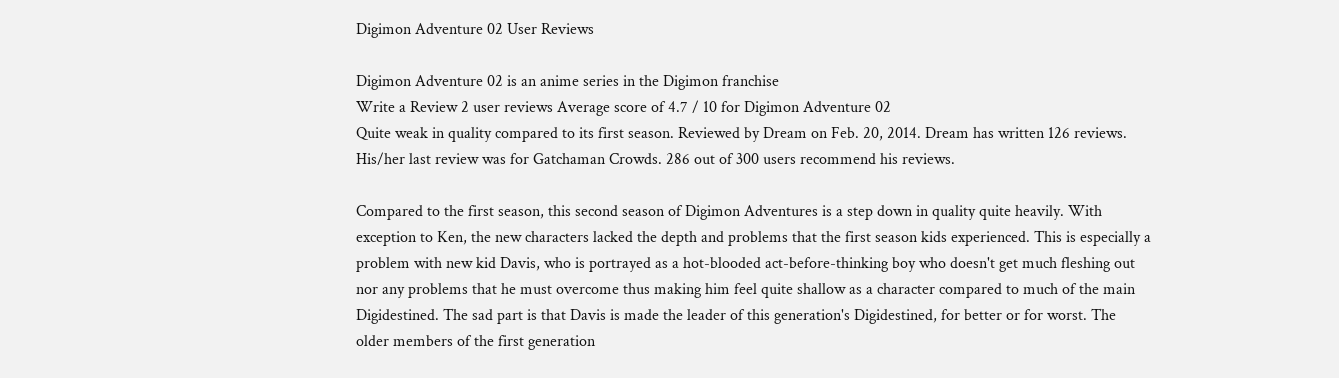Digimon Adventure 02 User Reviews

Digimon Adventure 02 is an anime series in the Digimon franchise
Write a Review 2 user reviews Average score of 4.7 / 10 for Digimon Adventure 02
Quite weak in quality compared to its first season. Reviewed by Dream on Feb. 20, 2014. Dream has written 126 reviews. His/her last review was for Gatchaman Crowds. 286 out of 300 users recommend his reviews.

Compared to the first season, this second season of Digimon Adventures is a step down in quality quite heavily. With exception to Ken, the new characters lacked the depth and problems that the first season kids experienced. This is especially a problem with new kid Davis, who is portrayed as a hot-blooded act-before-thinking boy who doesn't get much fleshing out nor any problems that he must overcome thus making him feel quite shallow as a character compared to much of the main Digidestined. The sad part is that Davis is made the leader of this generation's Digidestined, for better or for worst. The older members of the first generation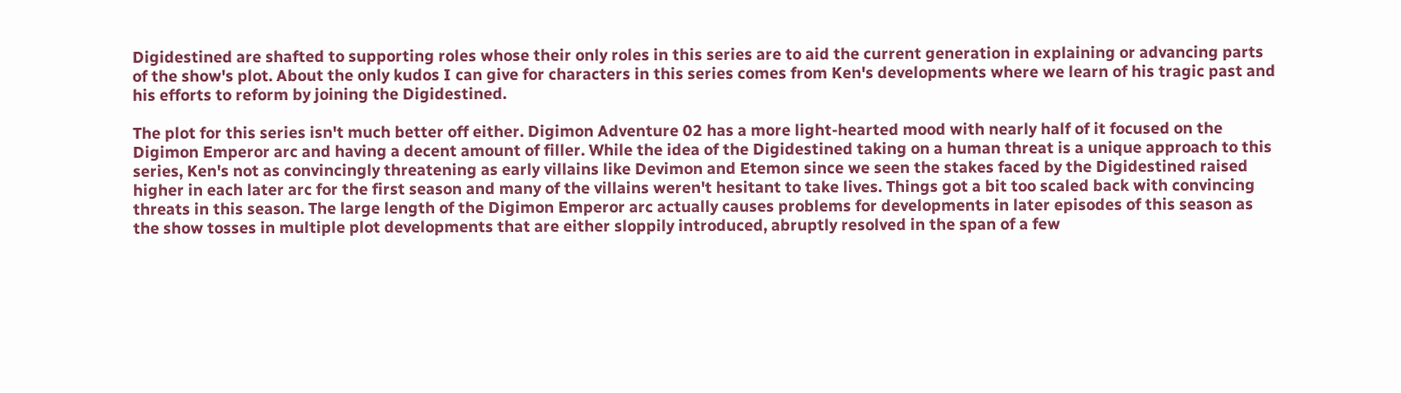Digidestined are shafted to supporting roles whose their only roles in this series are to aid the current generation in explaining or advancing parts of the show's plot. About the only kudos I can give for characters in this series comes from Ken's developments where we learn of his tragic past and his efforts to reform by joining the Digidestined.

The plot for this series isn't much better off either. Digimon Adventure 02 has a more light-hearted mood with nearly half of it focused on the Digimon Emperor arc and having a decent amount of filler. While the idea of the Digidestined taking on a human threat is a unique approach to this series, Ken's not as convincingly threatening as early villains like Devimon and Etemon since we seen the stakes faced by the Digidestined raised higher in each later arc for the first season and many of the villains weren't hesitant to take lives. Things got a bit too scaled back with convincing threats in this season. The large length of the Digimon Emperor arc actually causes problems for developments in later episodes of this season as the show tosses in multiple plot developments that are either sloppily introduced, abruptly resolved in the span of a few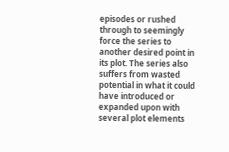episodes or rushed through to seemingly force the series to another desired point in its plot. The series also suffers from wasted potential in what it could have introduced or expanded upon with several plot elements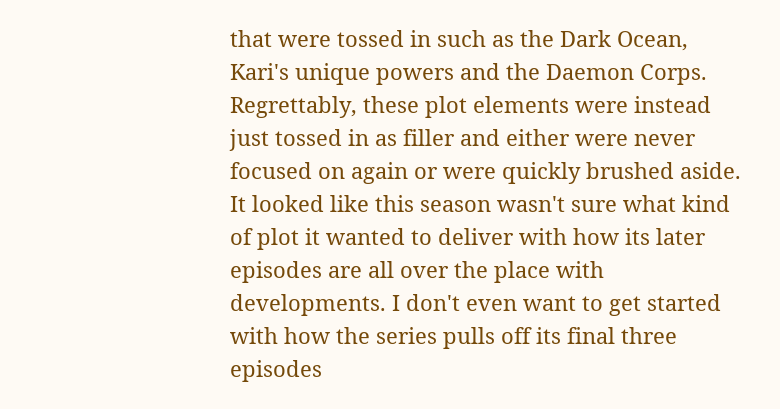that were tossed in such as the Dark Ocean, Kari's unique powers and the Daemon Corps. Regrettably, these plot elements were instead just tossed in as filler and either were never focused on again or were quickly brushed aside. It looked like this season wasn't sure what kind of plot it wanted to deliver with how its later episodes are all over the place with developments. I don't even want to get started with how the series pulls off its final three episodes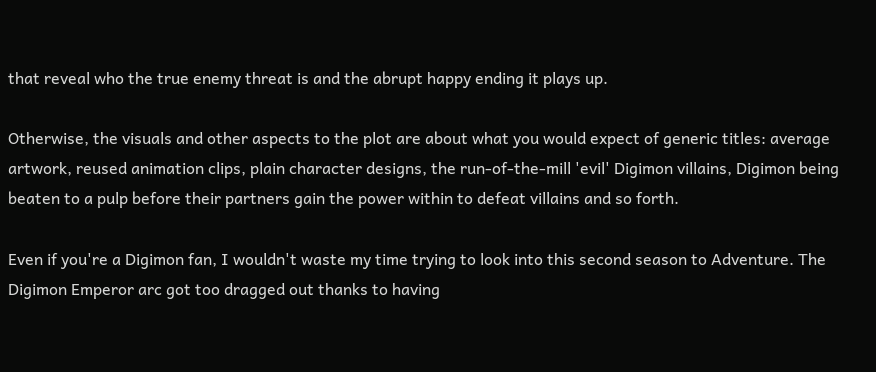that reveal who the true enemy threat is and the abrupt happy ending it plays up.

Otherwise, the visuals and other aspects to the plot are about what you would expect of generic titles: average artwork, reused animation clips, plain character designs, the run-of-the-mill 'evil' Digimon villains, Digimon being beaten to a pulp before their partners gain the power within to defeat villains and so forth.

Even if you're a Digimon fan, I wouldn't waste my time trying to look into this second season to Adventure. The Digimon Emperor arc got too dragged out thanks to having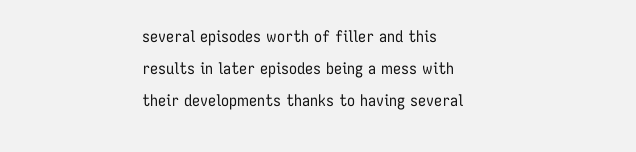several episodes worth of filler and this results in later episodes being a mess with their developments thanks to having several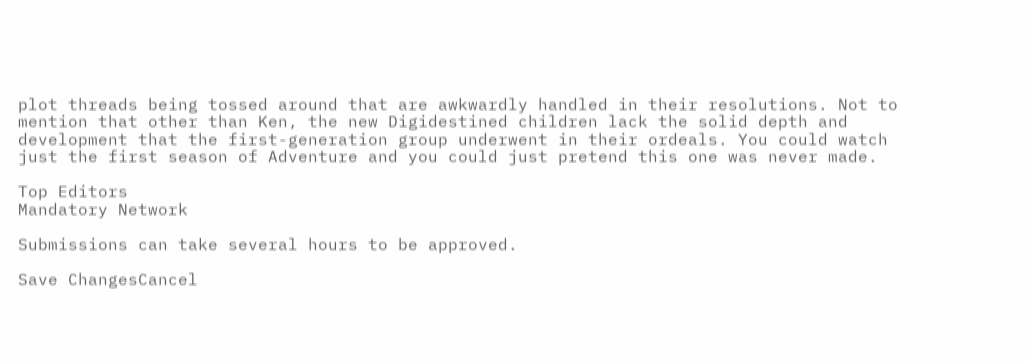plot threads being tossed around that are awkwardly handled in their resolutions. Not to mention that other than Ken, the new Digidestined children lack the solid depth and development that the first-generation group underwent in their ordeals. You could watch just the first season of Adventure and you could just pretend this one was never made.

Top Editors
Mandatory Network

Submissions can take several hours to be approved.

Save ChangesCancel